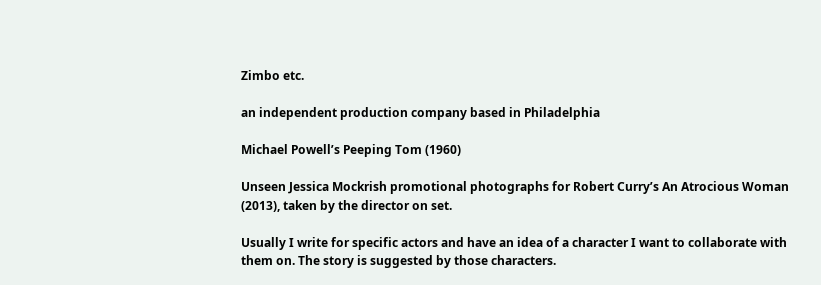Zimbo etc.

an independent production company based in Philadelphia

Michael Powell’s Peeping Tom (1960)

Unseen Jessica Mockrish promotional photographs for Robert Curry’s An Atrocious Woman (2013), taken by the director on set.

Usually I write for specific actors and have an idea of a character I want to collaborate with them on. The story is suggested by those characters.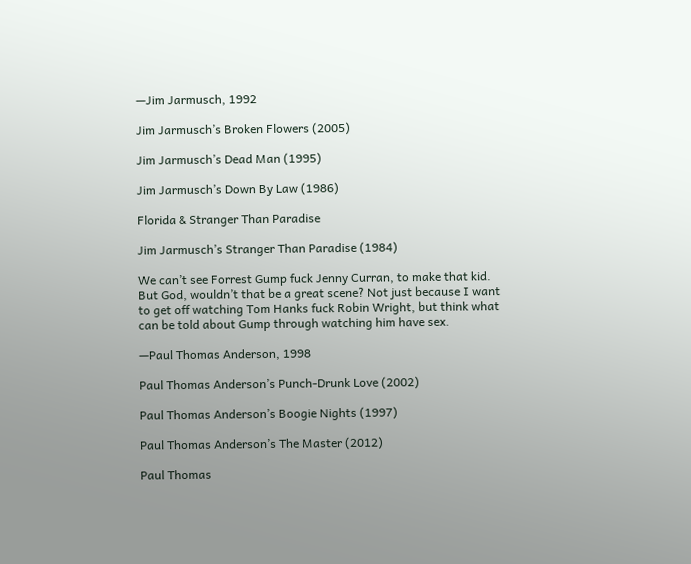—Jim Jarmusch, 1992

Jim Jarmusch’s Broken Flowers (2005)

Jim Jarmusch’s Dead Man (1995)

Jim Jarmusch’s Down By Law (1986)

Florida & Stranger Than Paradise

Jim Jarmusch’s Stranger Than Paradise (1984)

We can’t see Forrest Gump fuck Jenny Curran, to make that kid. But God, wouldn’t that be a great scene? Not just because I want to get off watching Tom Hanks fuck Robin Wright, but think what can be told about Gump through watching him have sex.

—Paul Thomas Anderson, 1998

Paul Thomas Anderson’s Punch-Drunk Love (2002)

Paul Thomas Anderson’s Boogie Nights (1997)

Paul Thomas Anderson’s The Master (2012)

Paul Thomas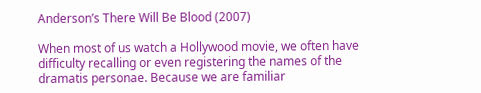Anderson’s There Will Be Blood (2007)

When most of us watch a Hollywood movie, we often have difficulty recalling or even registering the names of the dramatis personae. Because we are familiar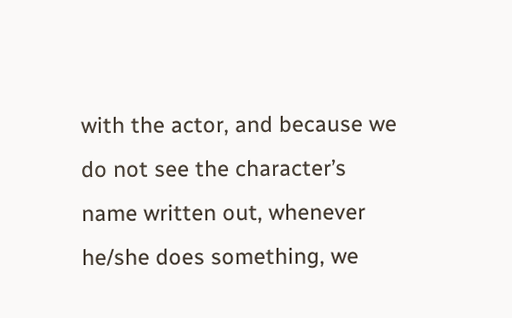with the actor, and because we do not see the character’s name written out, whenever he/she does something, we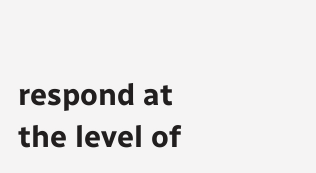respond at the level of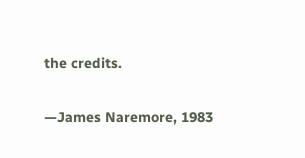the credits.

—James Naremore, 1983